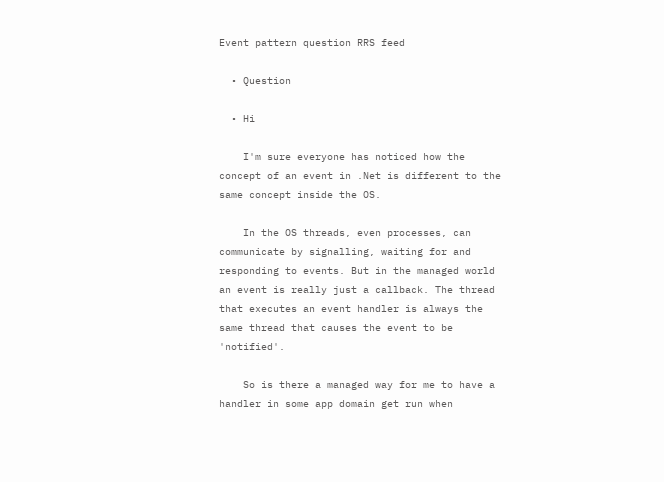Event pattern question RRS feed

  • Question

  • Hi

    I'm sure everyone has noticed how the concept of an event in .Net is different to the same concept inside the OS.

    In the OS threads, even processes, can communicate by signalling, waiting for and responding to events. But in the managed world an event is really just a callback. The thread that executes an event handler is always the same thread that causes the event to be 'notified'.

    So is there a managed way for me to have a handler in some app domain get run when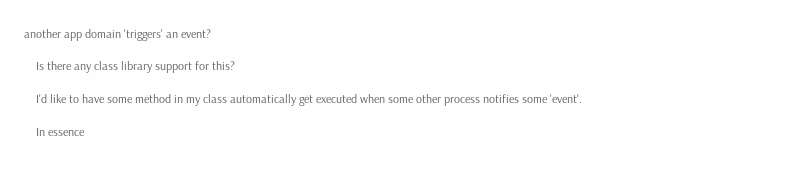another app domain 'triggers' an event?

    Is there any class library support for this?

    I'd like to have some method in my class automatically get executed when some other process notifies some 'event'.

    In essence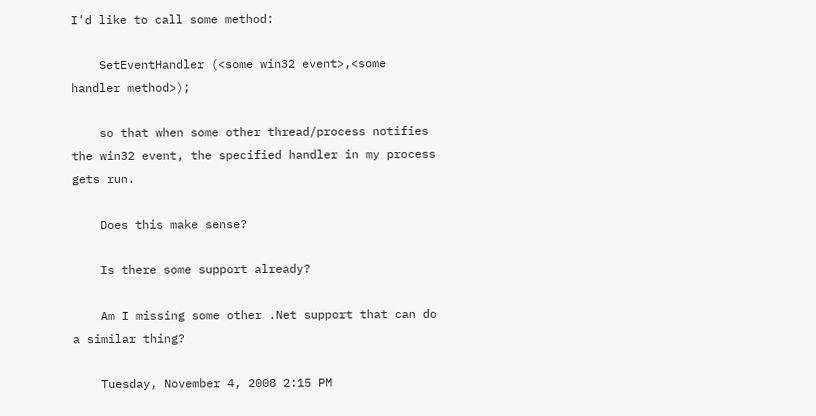I'd like to call some method:

    SetEventHandler (<some win32 event>,<some handler method>);

    so that when some other thread/process notifies the win32 event, the specified handler in my process gets run.

    Does this make sense?

    Is there some support already?

    Am I missing some other .Net support that can do a similar thing?

    Tuesday, November 4, 2008 2:15 PM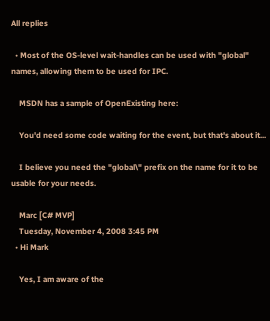All replies

  • Most of the OS-level wait-handles can be used with "global" names, allowing them to be used for IPC.

    MSDN has a sample of OpenExisting here:

    You'd need some code waiting for the event, but that's about it...

    I believe you need the "global\" prefix on the name for it to be usable for your needs.

    Marc [C# MVP]
    Tuesday, November 4, 2008 3:45 PM
  • Hi Mark

    Yes, I am aware of the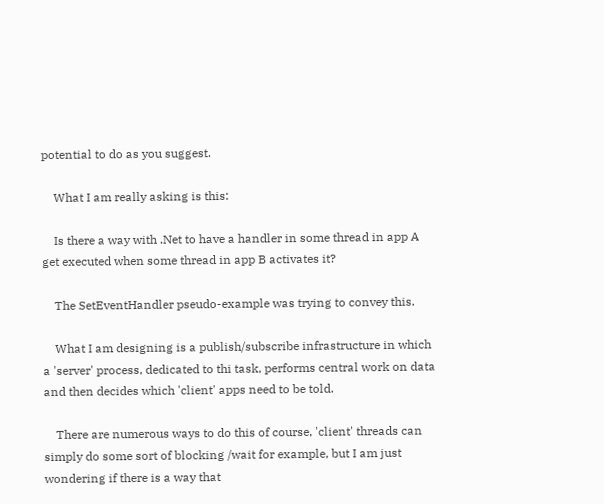potential to do as you suggest.

    What I am really asking is this:

    Is there a way with .Net to have a handler in some thread in app A get executed when some thread in app B activates it?

    The SetEventHandler pseudo-example was trying to convey this.

    What I am designing is a publish/subscribe infrastructure in which a 'server' process, dedicated to thi task, performs central work on data and then decides which 'client' apps need to be told.

    There are numerous ways to do this of course, 'client' threads can simply do some sort of blocking /wait for example, but I am just wondering if there is a way that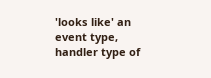'looks like' an event type, handler type of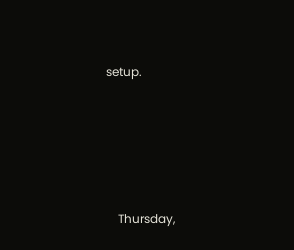setup.






    Thursday,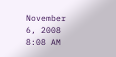November 6, 2008 8:08 AM